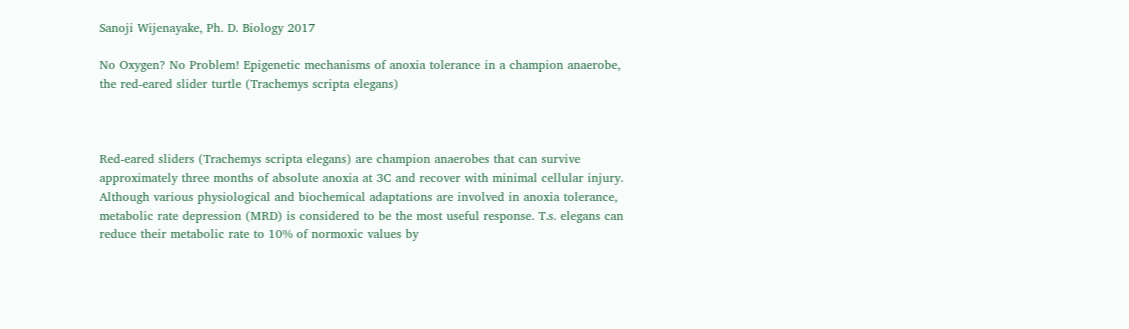Sanoji Wijenayake, Ph. D. Biology 2017

No Oxygen? No Problem! Epigenetic mechanisms of anoxia tolerance in a champion anaerobe, the red-eared slider turtle (Trachemys scripta elegans)



Red-eared sliders (Trachemys scripta elegans) are champion anaerobes that can survive approximately three months of absolute anoxia at 3C and recover with minimal cellular injury. Although various physiological and biochemical adaptations are involved in anoxia tolerance, metabolic rate depression (MRD) is considered to be the most useful response. T.s. elegans can reduce their metabolic rate to 10% of normoxic values by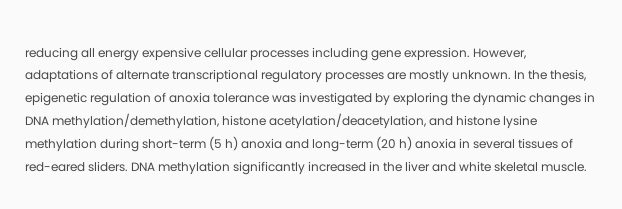reducing all energy expensive cellular processes including gene expression. However, adaptations of alternate transcriptional regulatory processes are mostly unknown. In the thesis, epigenetic regulation of anoxia tolerance was investigated by exploring the dynamic changes in DNA methylation/demethylation, histone acetylation/deacetylation, and histone lysine methylation during short-term (5 h) anoxia and long-term (20 h) anoxia in several tissues of red-eared sliders. DNA methylation significantly increased in the liver and white skeletal muscle.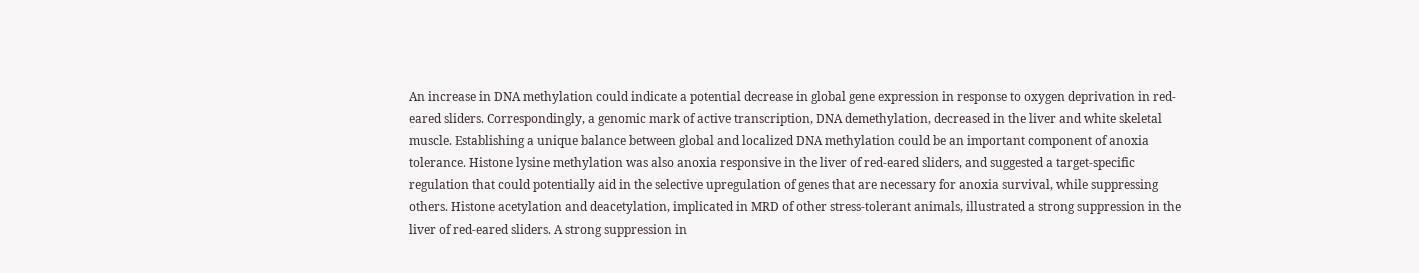An increase in DNA methylation could indicate a potential decrease in global gene expression in response to oxygen deprivation in red-eared sliders. Correspondingly, a genomic mark of active transcription, DNA demethylation, decreased in the liver and white skeletal muscle. Establishing a unique balance between global and localized DNA methylation could be an important component of anoxia tolerance. Histone lysine methylation was also anoxia responsive in the liver of red-eared sliders, and suggested a target-specific regulation that could potentially aid in the selective upregulation of genes that are necessary for anoxia survival, while suppressing others. Histone acetylation and deacetylation, implicated in MRD of other stress-tolerant animals, illustrated a strong suppression in the liver of red-eared sliders. A strong suppression in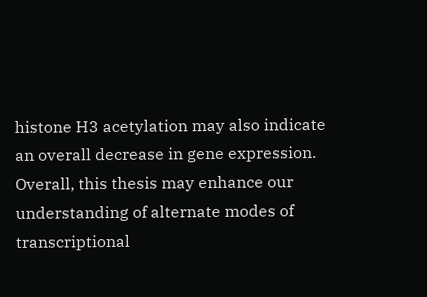histone H3 acetylation may also indicate an overall decrease in gene expression. Overall, this thesis may enhance our understanding of alternate modes of transcriptional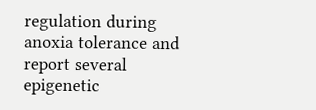regulation during anoxia tolerance and report several epigenetic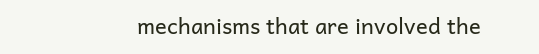mechanisms that are involved the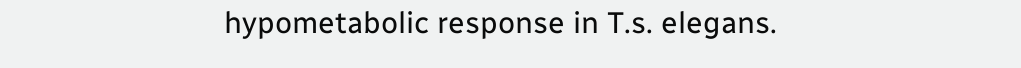hypometabolic response in T.s. elegans.